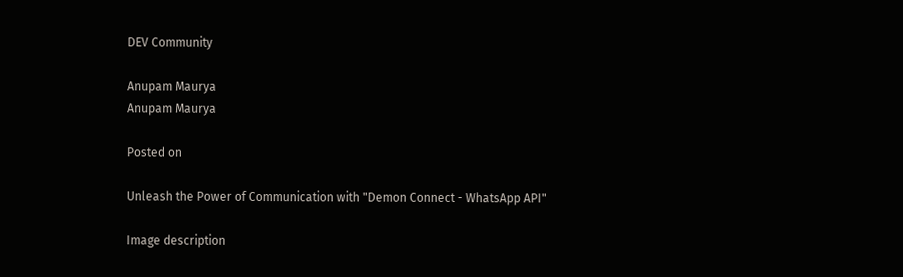DEV Community

Anupam Maurya
Anupam Maurya

Posted on

Unleash the Power of Communication with "Demon Connect - WhatsApp API"

Image description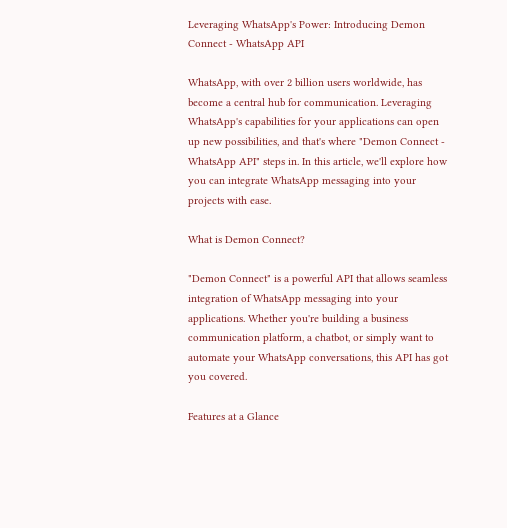Leveraging WhatsApp's Power: Introducing Demon Connect - WhatsApp API

WhatsApp, with over 2 billion users worldwide, has become a central hub for communication. Leveraging WhatsApp's capabilities for your applications can open up new possibilities, and that's where "Demon Connect - WhatsApp API" steps in. In this article, we'll explore how you can integrate WhatsApp messaging into your projects with ease.

What is Demon Connect?

"Demon Connect" is a powerful API that allows seamless integration of WhatsApp messaging into your applications. Whether you're building a business communication platform, a chatbot, or simply want to automate your WhatsApp conversations, this API has got you covered.

Features at a Glance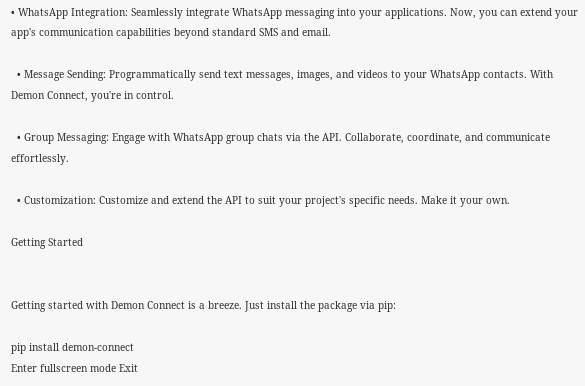• WhatsApp Integration: Seamlessly integrate WhatsApp messaging into your applications. Now, you can extend your app's communication capabilities beyond standard SMS and email.

  • Message Sending: Programmatically send text messages, images, and videos to your WhatsApp contacts. With Demon Connect, you're in control.

  • Group Messaging: Engage with WhatsApp group chats via the API. Collaborate, coordinate, and communicate effortlessly.

  • Customization: Customize and extend the API to suit your project's specific needs. Make it your own.

Getting Started


Getting started with Demon Connect is a breeze. Just install the package via pip:

pip install demon-connect
Enter fullscreen mode Exit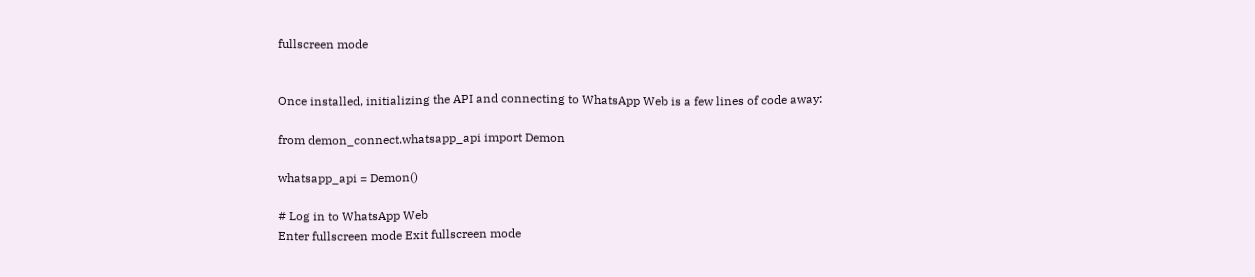fullscreen mode


Once installed, initializing the API and connecting to WhatsApp Web is a few lines of code away:

from demon_connect.whatsapp_api import Demon

whatsapp_api = Demon()

# Log in to WhatsApp Web
Enter fullscreen mode Exit fullscreen mode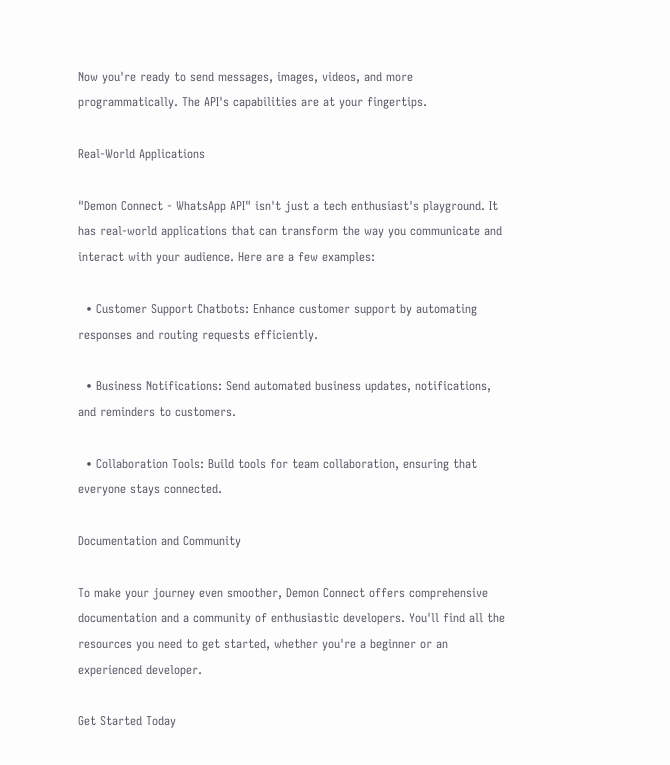Now you're ready to send messages, images, videos, and more programmatically. The API's capabilities are at your fingertips.

Real-World Applications

"Demon Connect - WhatsApp API" isn't just a tech enthusiast's playground. It has real-world applications that can transform the way you communicate and interact with your audience. Here are a few examples:

  • Customer Support Chatbots: Enhance customer support by automating responses and routing requests efficiently.

  • Business Notifications: Send automated business updates, notifications, and reminders to customers.

  • Collaboration Tools: Build tools for team collaboration, ensuring that everyone stays connected.

Documentation and Community

To make your journey even smoother, Demon Connect offers comprehensive documentation and a community of enthusiastic developers. You'll find all the resources you need to get started, whether you're a beginner or an experienced developer.

Get Started Today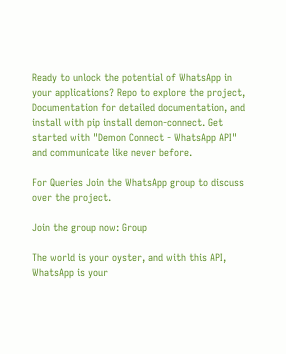Ready to unlock the potential of WhatsApp in your applications? Repo to explore the project, Documentation for detailed documentation, and install with pip install demon-connect. Get started with "Demon Connect - WhatsApp API" and communicate like never before.

For Queries Join the WhatsApp group to discuss over the project.

Join the group now: Group

The world is your oyster, and with this API, WhatsApp is your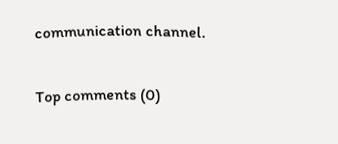communication channel.

Top comments (0)